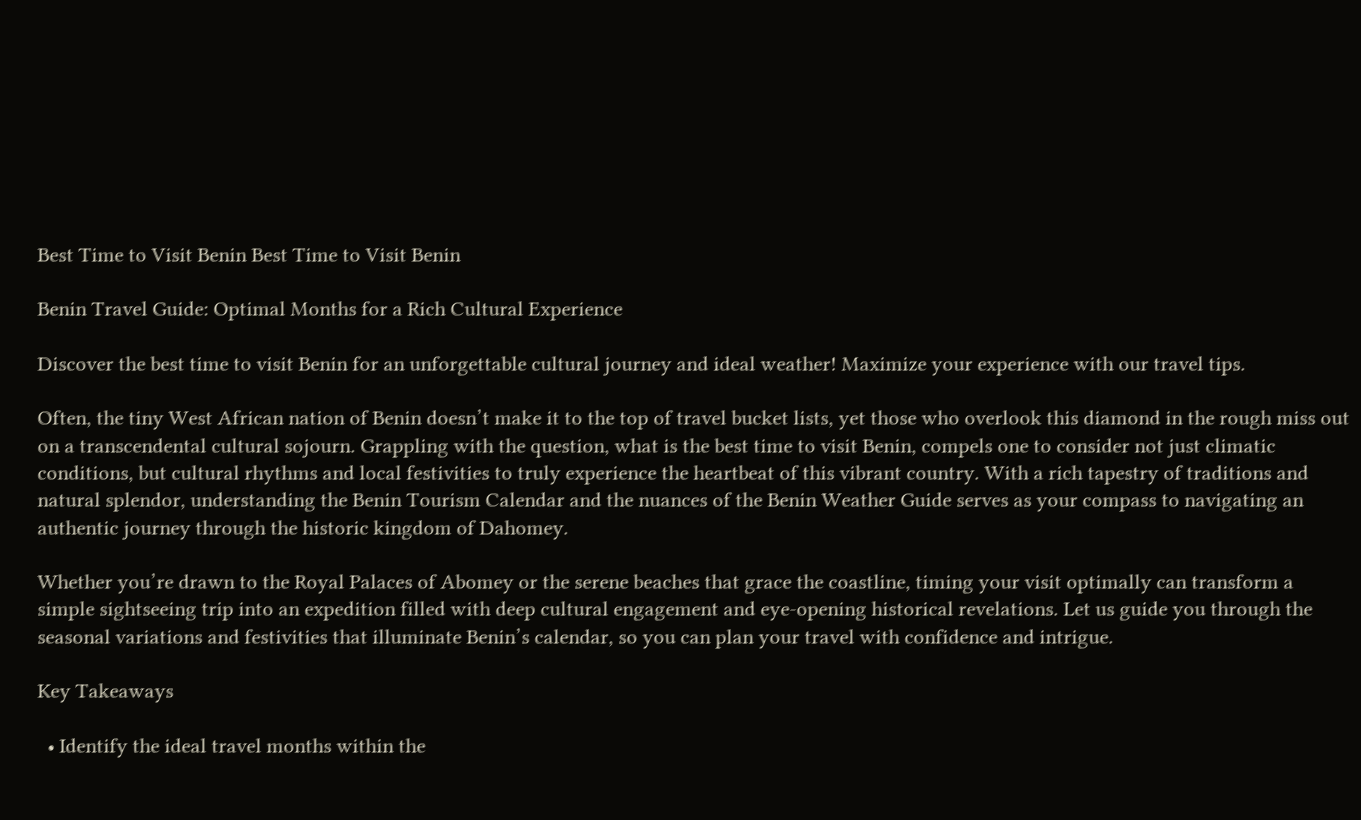Best Time to Visit Benin Best Time to Visit Benin

Benin Travel Guide: Optimal Months for a Rich Cultural Experience

Discover the best time to visit Benin for an unforgettable cultural journey and ideal weather! Maximize your experience with our travel tips.

Often, the tiny West African nation of Benin doesn’t make it to the top of travel bucket lists, yet those who overlook this diamond in the rough miss out on a transcendental cultural sojourn. Grappling with the question, what is the best time to visit Benin, compels one to consider not just climatic conditions, but cultural rhythms and local festivities to truly experience the heartbeat of this vibrant country. With a rich tapestry of traditions and natural splendor, understanding the Benin Tourism Calendar and the nuances of the Benin Weather Guide serves as your compass to navigating an authentic journey through the historic kingdom of Dahomey.

Whether you’re drawn to the Royal Palaces of Abomey or the serene beaches that grace the coastline, timing your visit optimally can transform a simple sightseeing trip into an expedition filled with deep cultural engagement and eye-opening historical revelations. Let us guide you through the seasonal variations and festivities that illuminate Benin’s calendar, so you can plan your travel with confidence and intrigue.

Key Takeaways

  • Identify the ideal travel months within the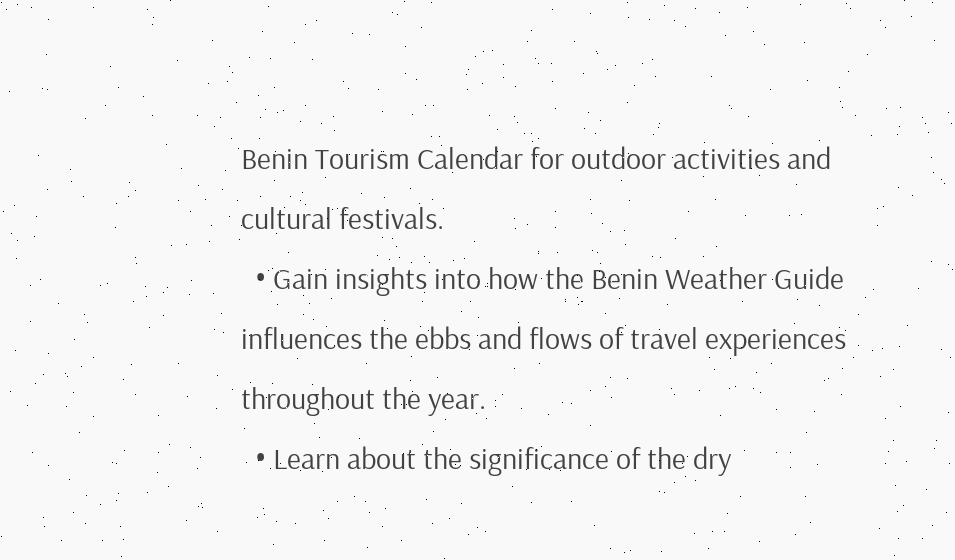Benin Tourism Calendar for outdoor activities and cultural festivals.
  • Gain insights into how the Benin Weather Guide influences the ebbs and flows of travel experiences throughout the year.
  • Learn about the significance of the dry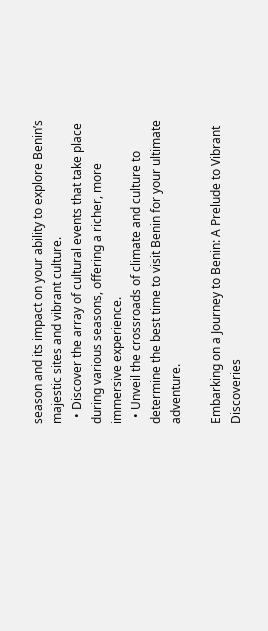season and its impact on your ability to explore Benin’s majestic sites and vibrant culture.
  • Discover the array of cultural events that take place during various seasons, offering a richer, more immersive experience.
  • Unveil the crossroads of climate and culture to determine the best time to visit Benin for your ultimate adventure.

Embarking on a Journey to Benin: A Prelude to Vibrant Discoveries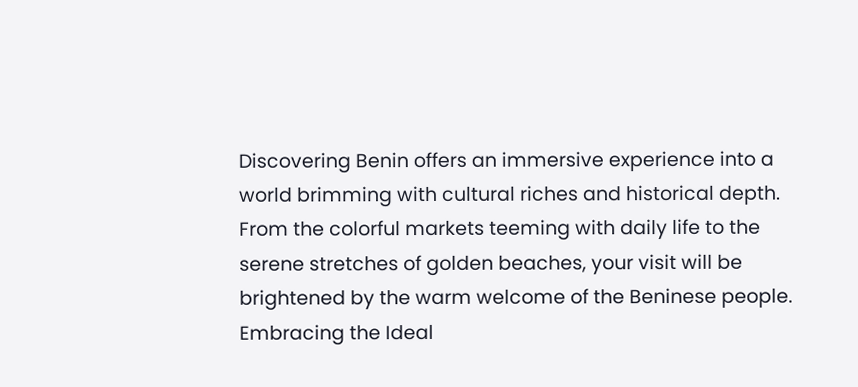Discovering Benin offers an immersive experience into a world brimming with cultural riches and historical depth. From the colorful markets teeming with daily life to the serene stretches of golden beaches, your visit will be brightened by the warm welcome of the Beninese people. Embracing the Ideal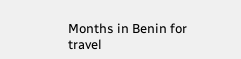Months in Benin for travel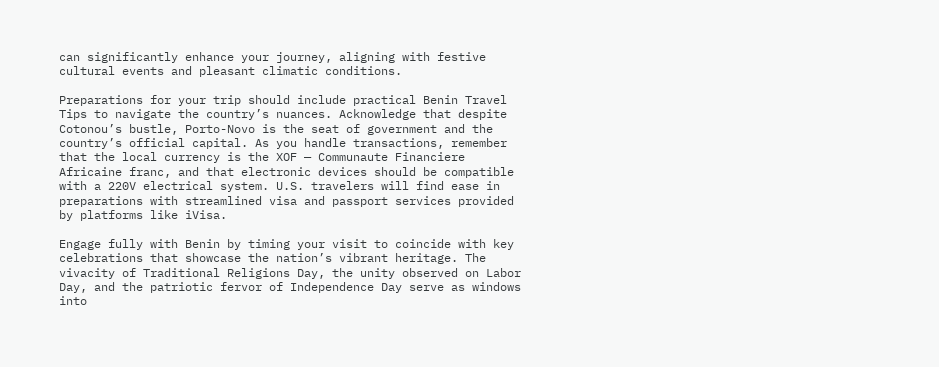can significantly enhance your journey, aligning with festive cultural events and pleasant climatic conditions.

Preparations for your trip should include practical Benin Travel Tips to navigate the country’s nuances. Acknowledge that despite Cotonou’s bustle, Porto-Novo is the seat of government and the country’s official capital. As you handle transactions, remember that the local currency is the XOF — Communaute Financiere Africaine franc, and that electronic devices should be compatible with a 220V electrical system. U.S. travelers will find ease in preparations with streamlined visa and passport services provided by platforms like iVisa.

Engage fully with Benin by timing your visit to coincide with key celebrations that showcase the nation’s vibrant heritage. The vivacity of Traditional Religions Day, the unity observed on Labor Day, and the patriotic fervor of Independence Day serve as windows into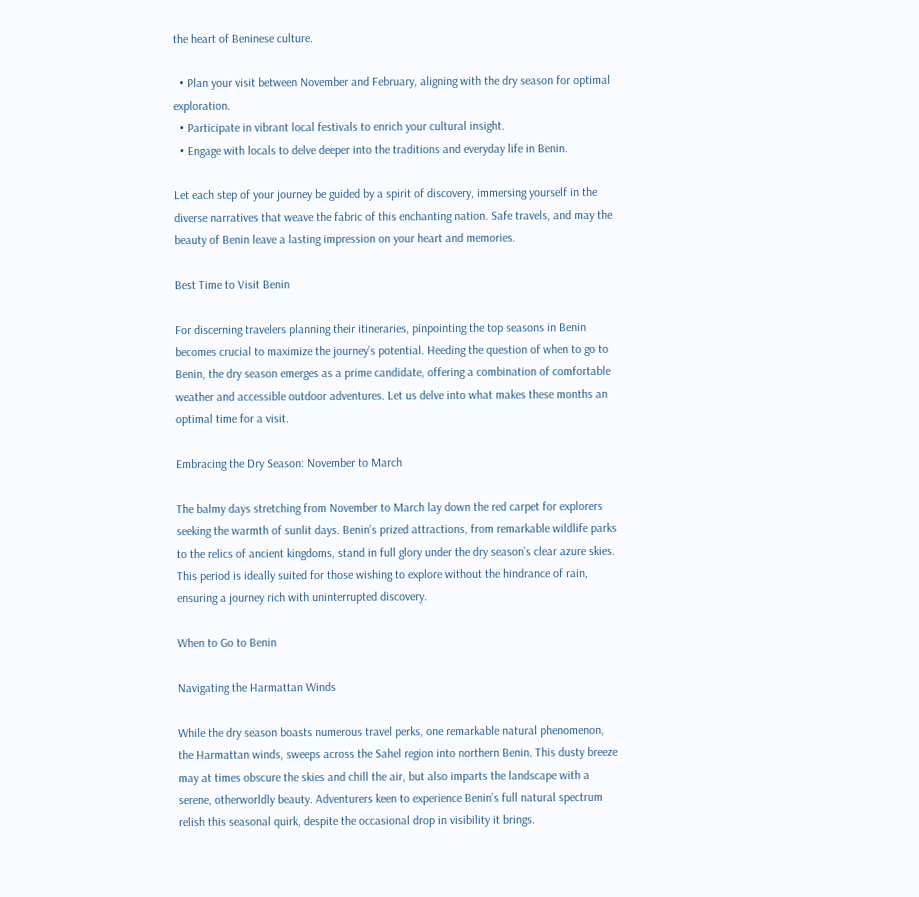the heart of Beninese culture.

  • Plan your visit between November and February, aligning with the dry season for optimal exploration.
  • Participate in vibrant local festivals to enrich your cultural insight.
  • Engage with locals to delve deeper into the traditions and everyday life in Benin.

Let each step of your journey be guided by a spirit of discovery, immersing yourself in the diverse narratives that weave the fabric of this enchanting nation. Safe travels, and may the beauty of Benin leave a lasting impression on your heart and memories.

Best Time to Visit Benin

For discerning travelers planning their itineraries, pinpointing the top seasons in Benin becomes crucial to maximize the journey’s potential. Heeding the question of when to go to Benin, the dry season emerges as a prime candidate, offering a combination of comfortable weather and accessible outdoor adventures. Let us delve into what makes these months an optimal time for a visit.

Embracing the Dry Season: November to March

The balmy days stretching from November to March lay down the red carpet for explorers seeking the warmth of sunlit days. Benin’s prized attractions, from remarkable wildlife parks to the relics of ancient kingdoms, stand in full glory under the dry season’s clear azure skies. This period is ideally suited for those wishing to explore without the hindrance of rain, ensuring a journey rich with uninterrupted discovery.

When to Go to Benin

Navigating the Harmattan Winds

While the dry season boasts numerous travel perks, one remarkable natural phenomenon, the Harmattan winds, sweeps across the Sahel region into northern Benin. This dusty breeze may at times obscure the skies and chill the air, but also imparts the landscape with a serene, otherworldly beauty. Adventurers keen to experience Benin’s full natural spectrum relish this seasonal quirk, despite the occasional drop in visibility it brings.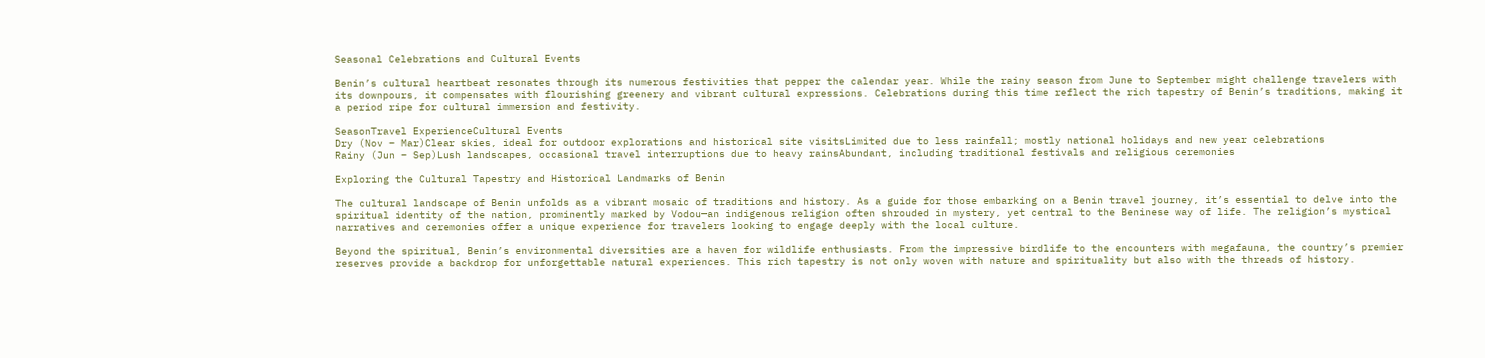Seasonal Celebrations and Cultural Events

Benin’s cultural heartbeat resonates through its numerous festivities that pepper the calendar year. While the rainy season from June to September might challenge travelers with its downpours, it compensates with flourishing greenery and vibrant cultural expressions. Celebrations during this time reflect the rich tapestry of Benin’s traditions, making it a period ripe for cultural immersion and festivity.

SeasonTravel ExperienceCultural Events
Dry (Nov – Mar)Clear skies, ideal for outdoor explorations and historical site visitsLimited due to less rainfall; mostly national holidays and new year celebrations
Rainy (Jun – Sep)Lush landscapes, occasional travel interruptions due to heavy rainsAbundant, including traditional festivals and religious ceremonies

Exploring the Cultural Tapestry and Historical Landmarks of Benin

The cultural landscape of Benin unfolds as a vibrant mosaic of traditions and history. As a guide for those embarking on a Benin travel journey, it’s essential to delve into the spiritual identity of the nation, prominently marked by Vodou—an indigenous religion often shrouded in mystery, yet central to the Beninese way of life. The religion’s mystical narratives and ceremonies offer a unique experience for travelers looking to engage deeply with the local culture.

Beyond the spiritual, Benin’s environmental diversities are a haven for wildlife enthusiasts. From the impressive birdlife to the encounters with megafauna, the country’s premier reserves provide a backdrop for unforgettable natural experiences. This rich tapestry is not only woven with nature and spirituality but also with the threads of history.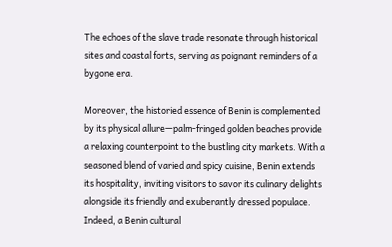The echoes of the slave trade resonate through historical sites and coastal forts, serving as poignant reminders of a bygone era.

Moreover, the historied essence of Benin is complemented by its physical allure—palm-fringed golden beaches provide a relaxing counterpoint to the bustling city markets. With a seasoned blend of varied and spicy cuisine, Benin extends its hospitality, inviting visitors to savor its culinary delights alongside its friendly and exuberantly dressed populace. Indeed, a Benin cultural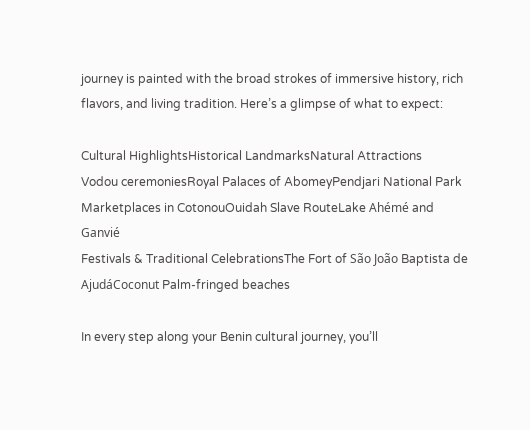journey is painted with the broad strokes of immersive history, rich flavors, and living tradition. Here’s a glimpse of what to expect:

Cultural HighlightsHistorical LandmarksNatural Attractions
Vodou ceremoniesRoyal Palaces of AbomeyPendjari National Park
Marketplaces in CotonouOuidah Slave RouteLake Ahémé and Ganvié
Festivals & Traditional CelebrationsThe Fort of São João Baptista de AjudáCoconut Palm-fringed beaches

In every step along your Benin cultural journey, you’ll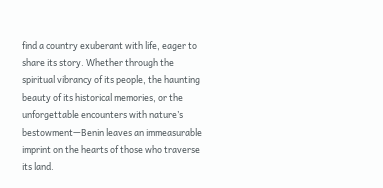find a country exuberant with life, eager to share its story. Whether through the spiritual vibrancy of its people, the haunting beauty of its historical memories, or the unforgettable encounters with nature’s bestowment—Benin leaves an immeasurable imprint on the hearts of those who traverse its land.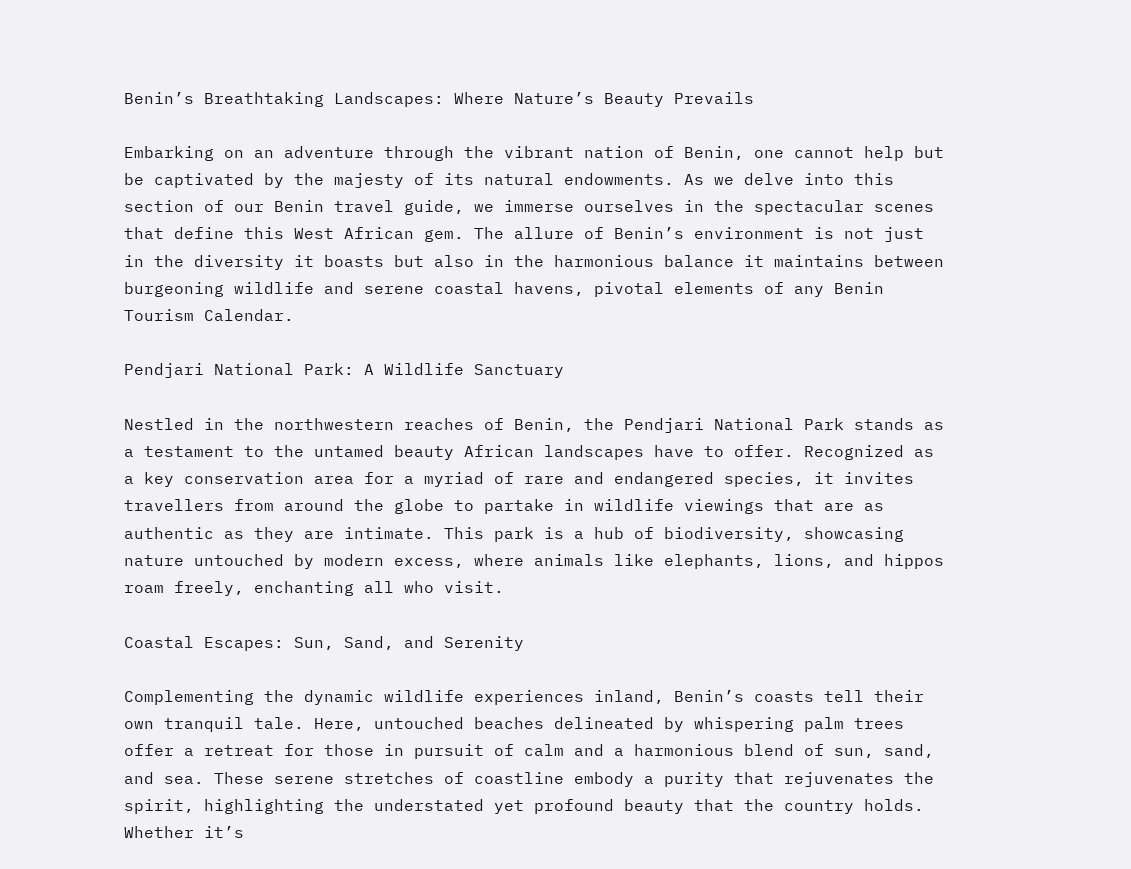Benin’s Breathtaking Landscapes: Where Nature’s Beauty Prevails

Embarking on an adventure through the vibrant nation of Benin, one cannot help but be captivated by the majesty of its natural endowments. As we delve into this section of our Benin travel guide, we immerse ourselves in the spectacular scenes that define this West African gem. The allure of Benin’s environment is not just in the diversity it boasts but also in the harmonious balance it maintains between burgeoning wildlife and serene coastal havens, pivotal elements of any Benin Tourism Calendar.

Pendjari National Park: A Wildlife Sanctuary

Nestled in the northwestern reaches of Benin, the Pendjari National Park stands as a testament to the untamed beauty African landscapes have to offer. Recognized as a key conservation area for a myriad of rare and endangered species, it invites travellers from around the globe to partake in wildlife viewings that are as authentic as they are intimate. This park is a hub of biodiversity, showcasing nature untouched by modern excess, where animals like elephants, lions, and hippos roam freely, enchanting all who visit.

Coastal Escapes: Sun, Sand, and Serenity

Complementing the dynamic wildlife experiences inland, Benin’s coasts tell their own tranquil tale. Here, untouched beaches delineated by whispering palm trees offer a retreat for those in pursuit of calm and a harmonious blend of sun, sand, and sea. These serene stretches of coastline embody a purity that rejuvenates the spirit, highlighting the understated yet profound beauty that the country holds. Whether it’s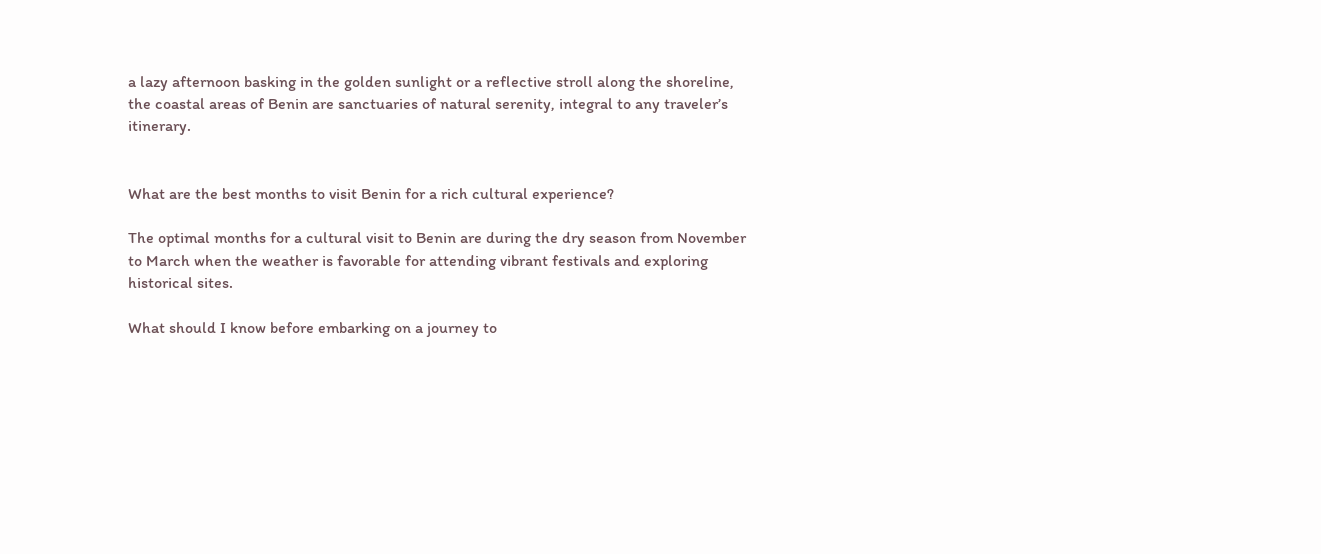a lazy afternoon basking in the golden sunlight or a reflective stroll along the shoreline, the coastal areas of Benin are sanctuaries of natural serenity, integral to any traveler’s itinerary.


What are the best months to visit Benin for a rich cultural experience?

The optimal months for a cultural visit to Benin are during the dry season from November to March when the weather is favorable for attending vibrant festivals and exploring historical sites.

What should I know before embarking on a journey to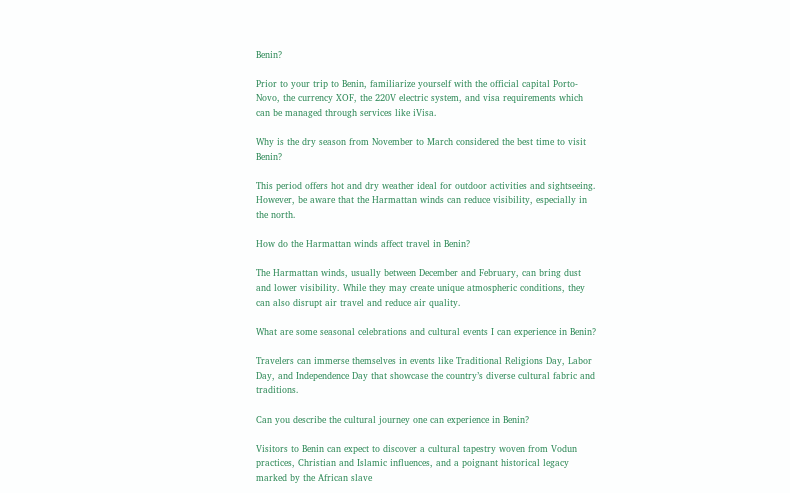Benin?

Prior to your trip to Benin, familiarize yourself with the official capital Porto-Novo, the currency XOF, the 220V electric system, and visa requirements which can be managed through services like iVisa.

Why is the dry season from November to March considered the best time to visit Benin?

This period offers hot and dry weather ideal for outdoor activities and sightseeing. However, be aware that the Harmattan winds can reduce visibility, especially in the north.

How do the Harmattan winds affect travel in Benin?

The Harmattan winds, usually between December and February, can bring dust and lower visibility. While they may create unique atmospheric conditions, they can also disrupt air travel and reduce air quality.

What are some seasonal celebrations and cultural events I can experience in Benin?

Travelers can immerse themselves in events like Traditional Religions Day, Labor Day, and Independence Day that showcase the country’s diverse cultural fabric and traditions.

Can you describe the cultural journey one can experience in Benin?

Visitors to Benin can expect to discover a cultural tapestry woven from Vodun practices, Christian and Islamic influences, and a poignant historical legacy marked by the African slave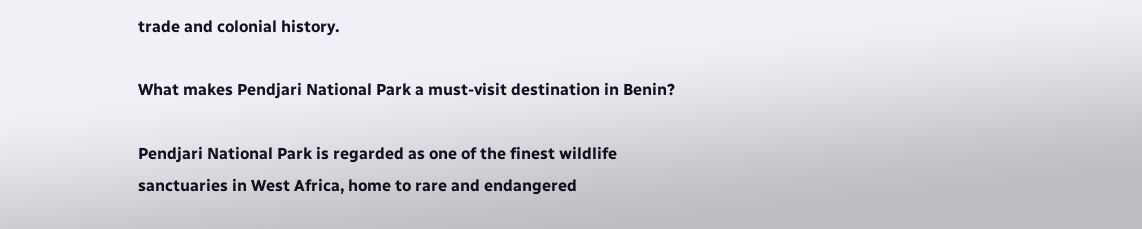trade and colonial history.

What makes Pendjari National Park a must-visit destination in Benin?

Pendjari National Park is regarded as one of the finest wildlife sanctuaries in West Africa, home to rare and endangered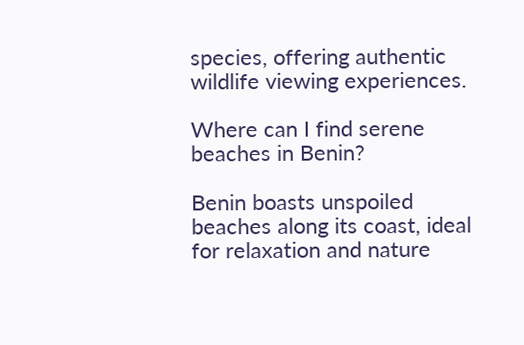species, offering authentic wildlife viewing experiences.

Where can I find serene beaches in Benin?

Benin boasts unspoiled beaches along its coast, ideal for relaxation and nature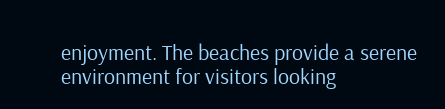enjoyment. The beaches provide a serene environment for visitors looking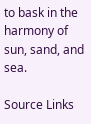to bask in the harmony of sun, sand, and sea.

Source Links